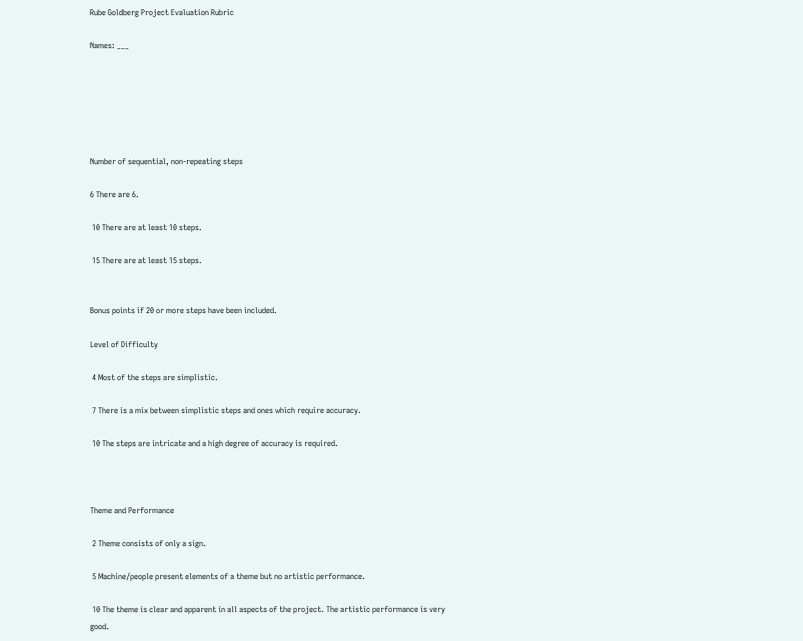Rube Goldberg Project Evaluation Rubric

Names: ___






Number of sequential, non-repeating steps

6 There are 6.

 10 There are at least 10 steps.

 15 There are at least 15 steps.


Bonus points if 20 or more steps have been included.

Level of Difficulty

 4 Most of the steps are simplistic.

 7 There is a mix between simplistic steps and ones which require accuracy.

 10 The steps are intricate and a high degree of accuracy is required.



Theme and Performance

 2 Theme consists of only a sign.

 5 Machine/people present elements of a theme but no artistic performance.

 10 The theme is clear and apparent in all aspects of the project. The artistic performance is very good.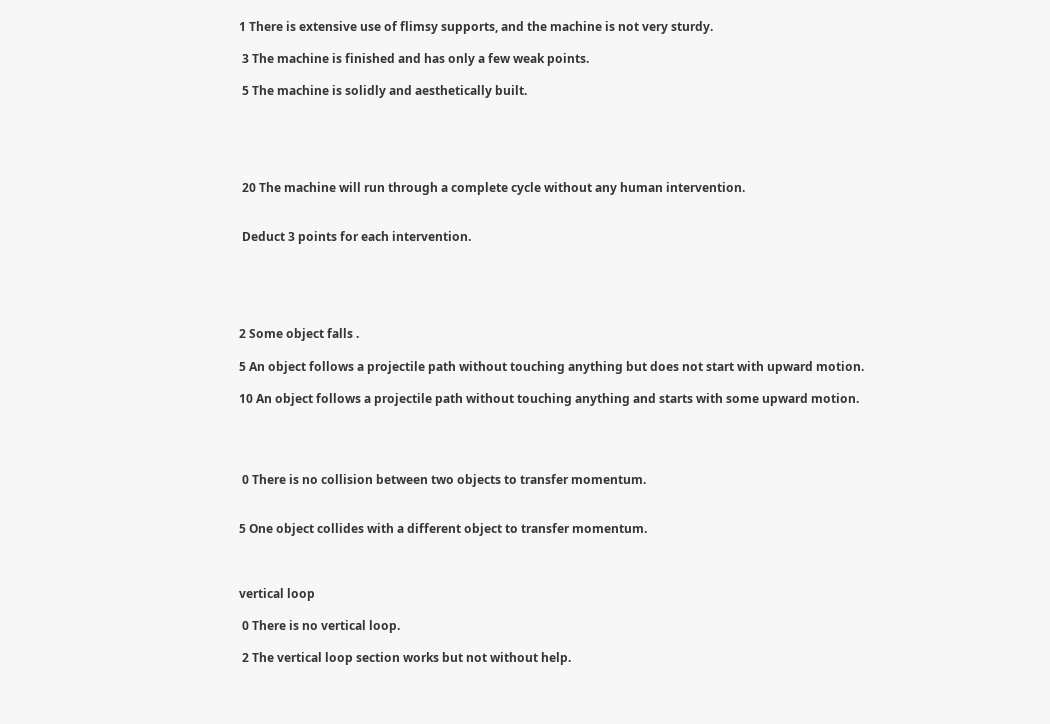1 There is extensive use of flimsy supports, and the machine is not very sturdy.

 3 The machine is finished and has only a few weak points.

 5 The machine is solidly and aesthetically built.





 20 The machine will run through a complete cycle without any human intervention.


 Deduct 3 points for each intervention.





2 Some object falls .

5 An object follows a projectile path without touching anything but does not start with upward motion.

10 An object follows a projectile path without touching anything and starts with some upward motion.




 0 There is no collision between two objects to transfer momentum.


5 One object collides with a different object to transfer momentum.



vertical loop

 0 There is no vertical loop.

 2 The vertical loop section works but not without help.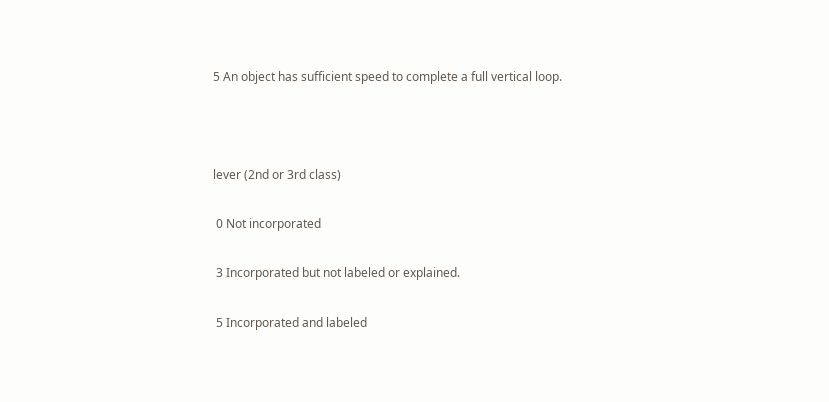5 An object has sufficient speed to complete a full vertical loop.



lever (2nd or 3rd class)

 0 Not incorporated

 3 Incorporated but not labeled or explained.

 5 Incorporated and labeled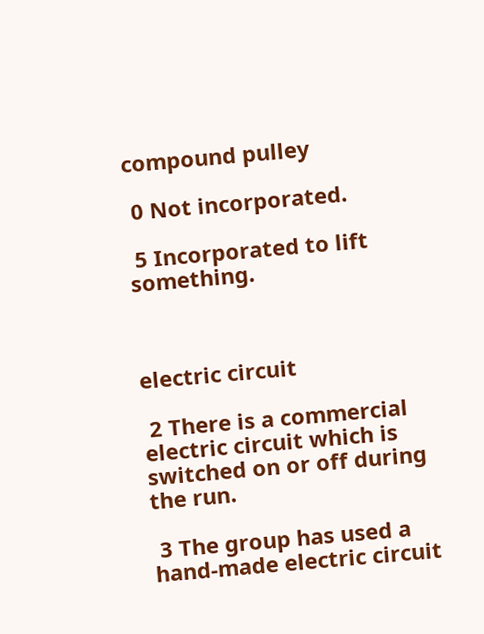compound pulley

 0 Not incorporated.

 5 Incorporated to lift something.



electric circuit

 2 There is a commercial electric circuit which is switched on or off during the run.

 3 The group has used a hand-made electric circuit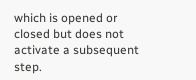which is opened or closed but does not activate a subsequent step.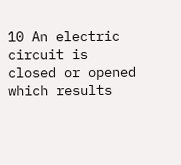10 An electric circuit is closed or opened which results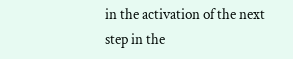in the activation of the next step in the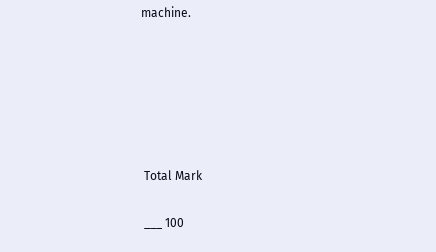machine.






 Total Mark

 ___ 100